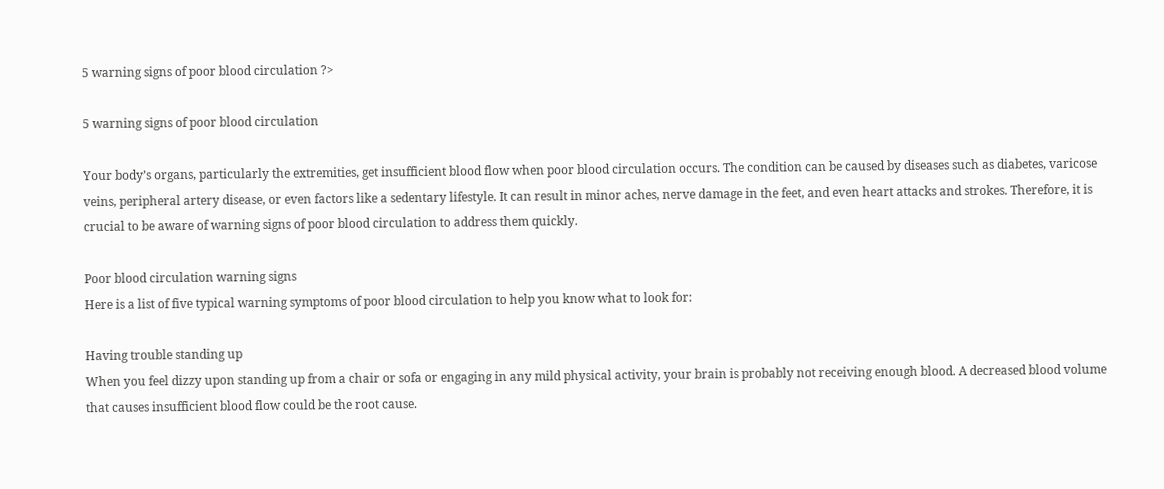5 warning signs of poor blood circulation ?>

5 warning signs of poor blood circulation

Your body’s organs, particularly the extremities, get insufficient blood flow when poor blood circulation occurs. The condition can be caused by diseases such as diabetes, varicose veins, peripheral artery disease, or even factors like a sedentary lifestyle. It can result in minor aches, nerve damage in the feet, and even heart attacks and strokes. Therefore, it is crucial to be aware of warning signs of poor blood circulation to address them quickly.

Poor blood circulation warning signs
Here is a list of five typical warning symptoms of poor blood circulation to help you know what to look for:

Having trouble standing up
When you feel dizzy upon standing up from a chair or sofa or engaging in any mild physical activity, your brain is probably not receiving enough blood. A decreased blood volume that causes insufficient blood flow could be the root cause.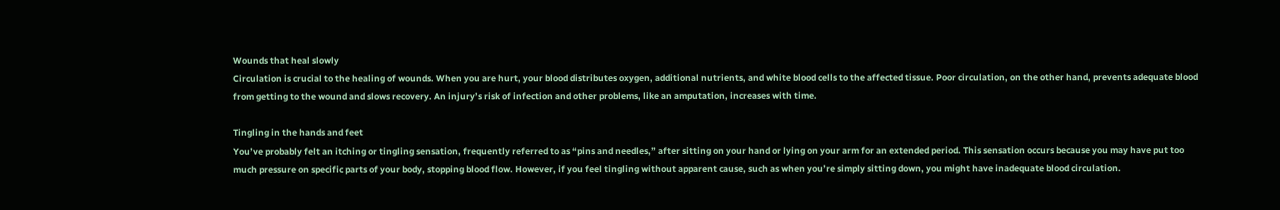Wounds that heal slowly
Circulation is crucial to the healing of wounds. When you are hurt, your blood distributes oxygen, additional nutrients, and white blood cells to the affected tissue. Poor circulation, on the other hand, prevents adequate blood from getting to the wound and slows recovery. An injury’s risk of infection and other problems, like an amputation, increases with time.

Tingling in the hands and feet
You’ve probably felt an itching or tingling sensation, frequently referred to as “pins and needles,” after sitting on your hand or lying on your arm for an extended period. This sensation occurs because you may have put too much pressure on specific parts of your body, stopping blood flow. However, if you feel tingling without apparent cause, such as when you’re simply sitting down, you might have inadequate blood circulation.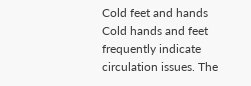Cold feet and hands
Cold hands and feet frequently indicate circulation issues. The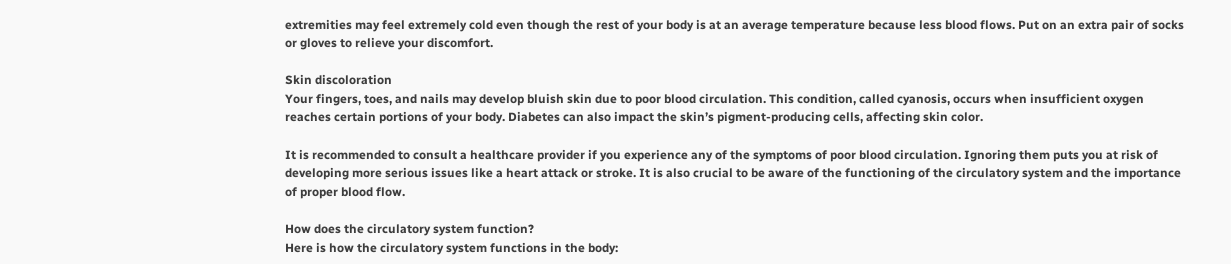extremities may feel extremely cold even though the rest of your body is at an average temperature because less blood flows. Put on an extra pair of socks or gloves to relieve your discomfort.

Skin discoloration
Your fingers, toes, and nails may develop bluish skin due to poor blood circulation. This condition, called cyanosis, occurs when insufficient oxygen reaches certain portions of your body. Diabetes can also impact the skin’s pigment-producing cells, affecting skin color.

It is recommended to consult a healthcare provider if you experience any of the symptoms of poor blood circulation. Ignoring them puts you at risk of developing more serious issues like a heart attack or stroke. It is also crucial to be aware of the functioning of the circulatory system and the importance of proper blood flow.

How does the circulatory system function?
Here is how the circulatory system functions in the body: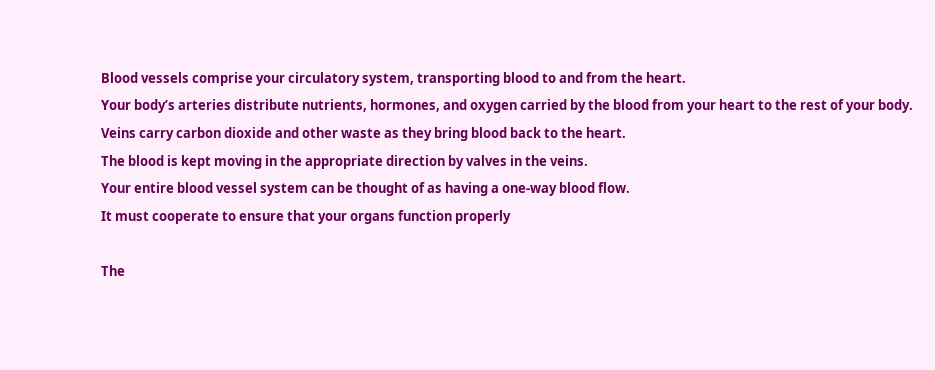Blood vessels comprise your circulatory system, transporting blood to and from the heart.
Your body’s arteries distribute nutrients, hormones, and oxygen carried by the blood from your heart to the rest of your body.
Veins carry carbon dioxide and other waste as they bring blood back to the heart.
The blood is kept moving in the appropriate direction by valves in the veins.
Your entire blood vessel system can be thought of as having a one-way blood flow.
It must cooperate to ensure that your organs function properly

The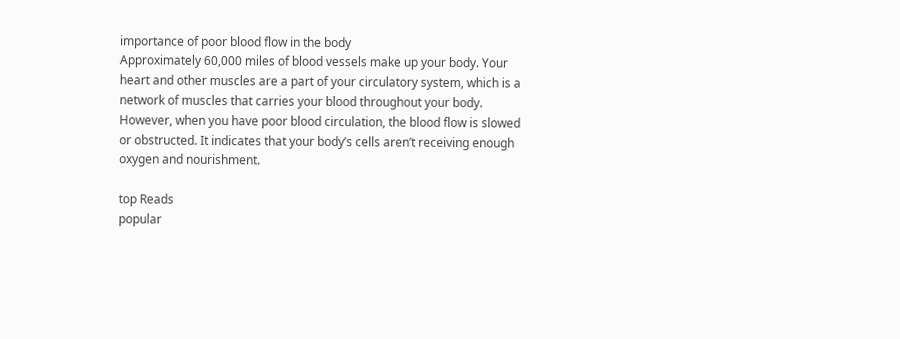importance of poor blood flow in the body
Approximately 60,000 miles of blood vessels make up your body. Your heart and other muscles are a part of your circulatory system, which is a network of muscles that carries your blood throughout your body. However, when you have poor blood circulation, the blood flow is slowed or obstructed. It indicates that your body’s cells aren’t receiving enough oxygen and nourishment.

top Reads
popular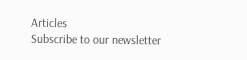Articles
Subscribe to our newsletter